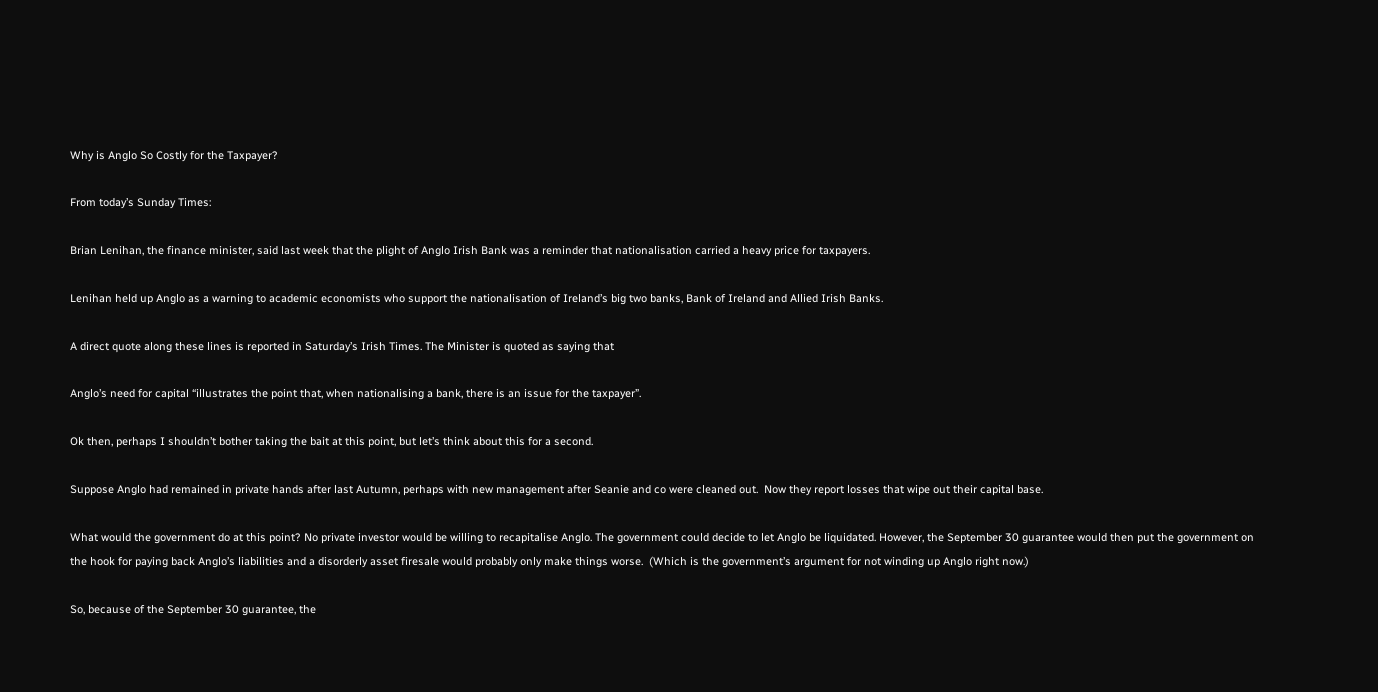Why is Anglo So Costly for the Taxpayer?

From today’s Sunday Times:

Brian Lenihan, the finance minister, said last week that the plight of Anglo Irish Bank was a reminder that nationalisation carried a heavy price for taxpayers.

Lenihan held up Anglo as a warning to academic economists who support the nationalisation of Ireland’s big two banks, Bank of Ireland and Allied Irish Banks.

A direct quote along these lines is reported in Saturday’s Irish Times. The Minister is quoted as saying that

Anglo’s need for capital “illustrates the point that, when nationalising a bank, there is an issue for the taxpayer”.

Ok then, perhaps I shouldn’t bother taking the bait at this point, but let’s think about this for a second.

Suppose Anglo had remained in private hands after last Autumn, perhaps with new management after Seanie and co were cleaned out.  Now they report losses that wipe out their capital base.

What would the government do at this point? No private investor would be willing to recapitalise Anglo. The government could decide to let Anglo be liquidated. However, the September 30 guarantee would then put the government on the hook for paying back Anglo’s liabilities and a disorderly asset firesale would probably only make things worse.  (Which is the government’s argument for not winding up Anglo right now.)

So, because of the September 30 guarantee, the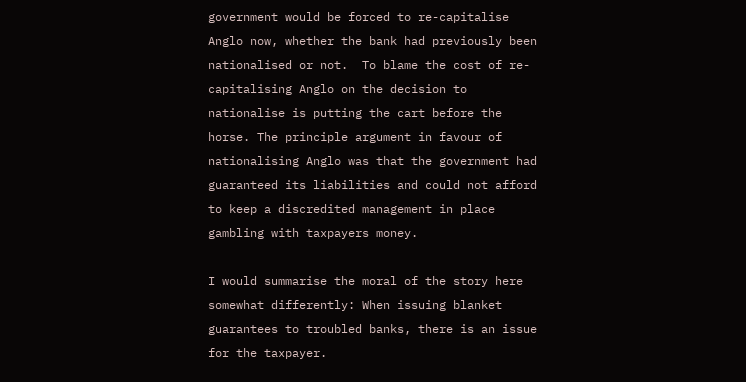government would be forced to re-capitalise Anglo now, whether the bank had previously been nationalised or not.  To blame the cost of re-capitalising Anglo on the decision to nationalise is putting the cart before the horse. The principle argument in favour of nationalising Anglo was that the government had guaranteed its liabilities and could not afford to keep a discredited management in place gambling with taxpayers money.

I would summarise the moral of the story here somewhat differently: When issuing blanket guarantees to troubled banks, there is an issue for the taxpayer.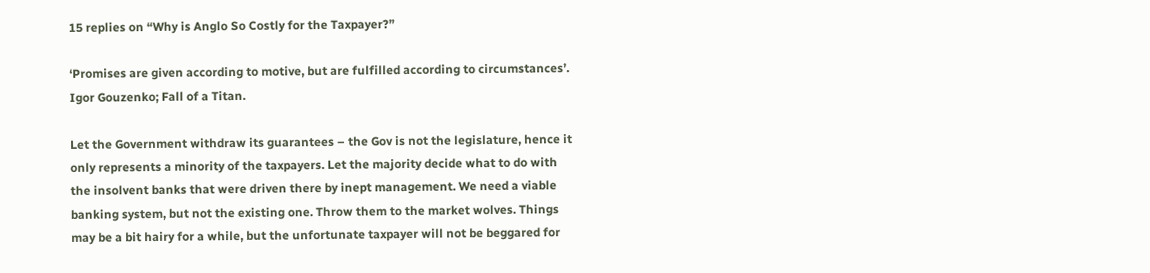15 replies on “Why is Anglo So Costly for the Taxpayer?”

‘Promises are given according to motive, but are fulfilled according to circumstances’. Igor Gouzenko; Fall of a Titan.

Let the Government withdraw its guarantees – the Gov is not the legislature, hence it only represents a minority of the taxpayers. Let the majority decide what to do with the insolvent banks that were driven there by inept management. We need a viable banking system, but not the existing one. Throw them to the market wolves. Things may be a bit hairy for a while, but the unfortunate taxpayer will not be beggared for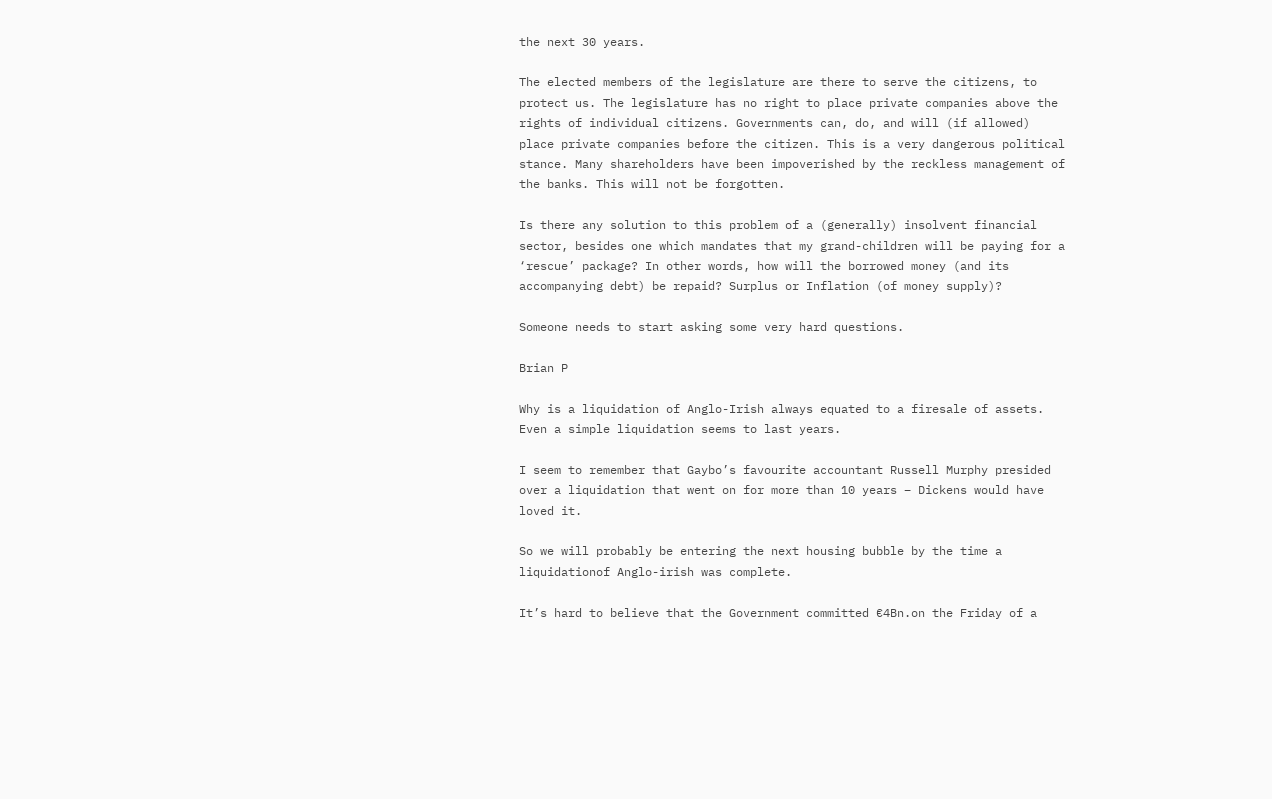the next 30 years.

The elected members of the legislature are there to serve the citizens, to protect us. The legislature has no right to place private companies above the rights of individual citizens. Governments can, do, and will (if allowed) place private companies before the citizen. This is a very dangerous political stance. Many shareholders have been impoverished by the reckless management of the banks. This will not be forgotten.

Is there any solution to this problem of a (generally) insolvent financial sector, besides one which mandates that my grand-children will be paying for a ‘rescue’ package? In other words, how will the borrowed money (and its accompanying debt) be repaid? Surplus or Inflation (of money supply)?

Someone needs to start asking some very hard questions.

Brian P

Why is a liquidation of Anglo-Irish always equated to a firesale of assets.
Even a simple liquidation seems to last years.

I seem to remember that Gaybo’s favourite accountant Russell Murphy presided over a liquidation that went on for more than 10 years – Dickens would have loved it.

So we will probably be entering the next housing bubble by the time a liquidationof Anglo-irish was complete.

It’s hard to believe that the Government committed €4Bn.on the Friday of a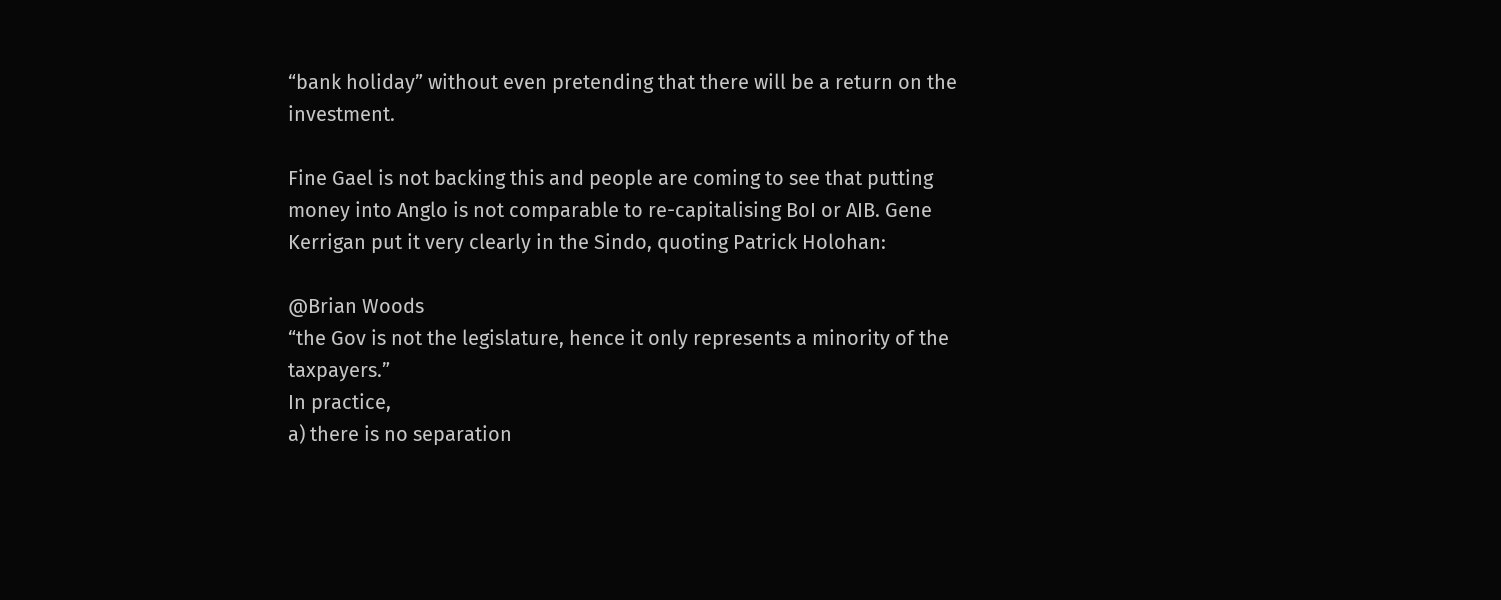“bank holiday” without even pretending that there will be a return on the investment.

Fine Gael is not backing this and people are coming to see that putting money into Anglo is not comparable to re-capitalising BoI or AIB. Gene Kerrigan put it very clearly in the Sindo, quoting Patrick Holohan:

@Brian Woods
“the Gov is not the legislature, hence it only represents a minority of the taxpayers.”
In practice,
a) there is no separation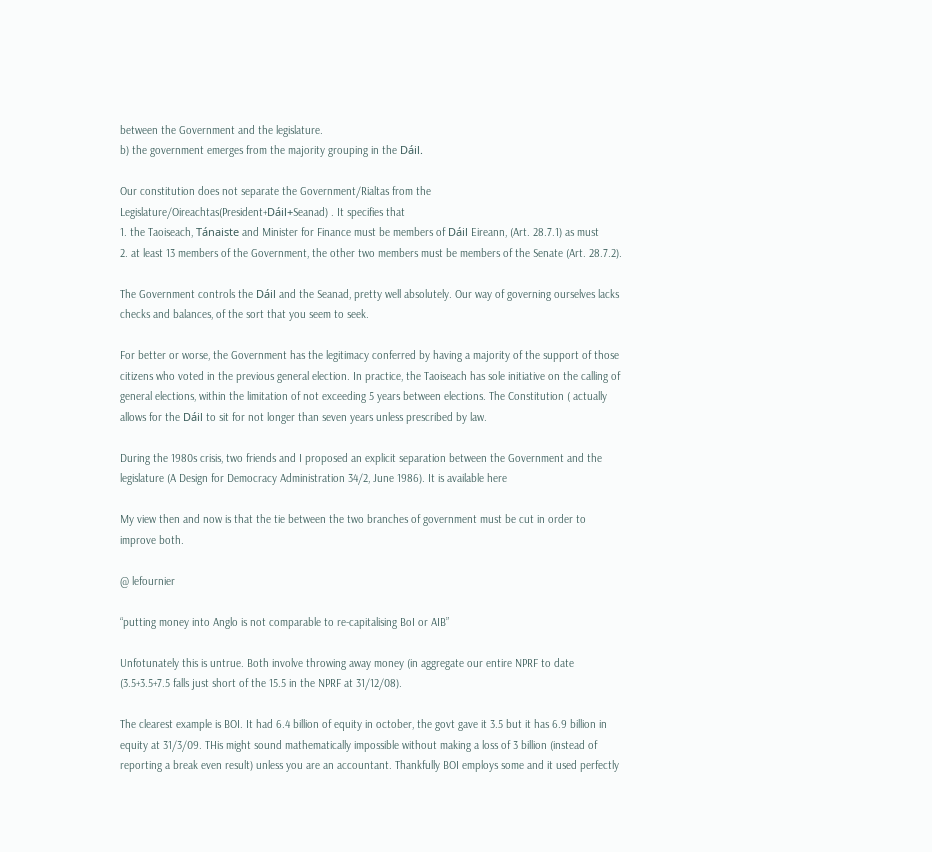between the Government and the legislature.
b) the government emerges from the majority grouping in the Dáil.

Our constitution does not separate the Government/Rialtas from the
Legislature/Oireachtas(President+Dáil+Seanad) . It specifies that
1. the Taoiseach, Tánaiste and Minister for Finance must be members of Dáil Eireann, (Art. 28.7.1) as must
2. at least 13 members of the Government, the other two members must be members of the Senate (Art. 28.7.2).

The Government controls the Dáil and the Seanad, pretty well absolutely. Our way of governing ourselves lacks checks and balances, of the sort that you seem to seek.

For better or worse, the Government has the legitimacy conferred by having a majority of the support of those citizens who voted in the previous general election. In practice, the Taoiseach has sole initiative on the calling of general elections, within the limitation of not exceeding 5 years between elections. The Constitution ( actually allows for the Dáil to sit for not longer than seven years unless prescribed by law.

During the 1980s crisis, two friends and I proposed an explicit separation between the Government and the legislature (A Design for Democracy Administration 34/2, June 1986). It is available here

My view then and now is that the tie between the two branches of government must be cut in order to improve both.

@ lefournier

“putting money into Anglo is not comparable to re-capitalising BoI or AIB”

Unfotunately this is untrue. Both involve throwing away money (in aggregate our entire NPRF to date (3.5+3.5+7.5 falls just short of the 15.5 in the NPRF at 31/12/08).

The clearest example is BOI. It had 6.4 billion of equity in october, the govt gave it 3.5 but it has 6.9 billion in equity at 31/3/09. THis might sound mathematically impossible without making a loss of 3 billion (instead of reporting a break even result) unless you are an accountant. Thankfully BOI employs some and it used perfectly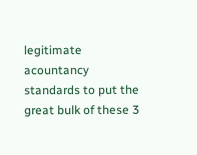legitimate acountancy standards to put the great bulk of these 3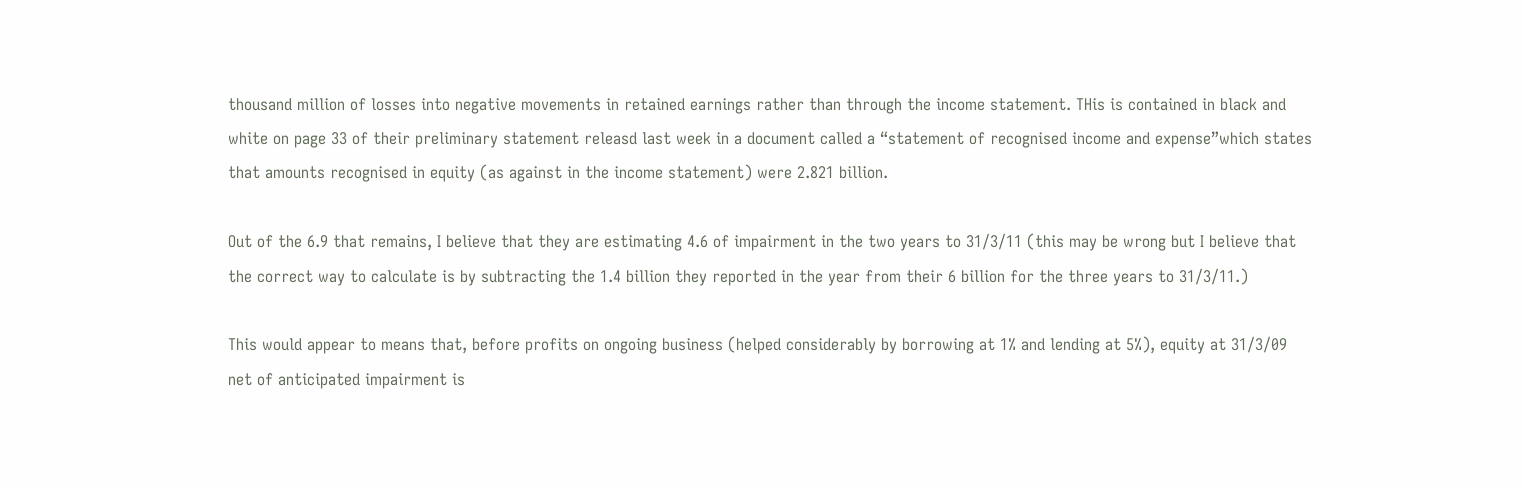thousand million of losses into negative movements in retained earnings rather than through the income statement. THis is contained in black and white on page 33 of their preliminary statement releasd last week in a document called a “statement of recognised income and expense”which states that amounts recognised in equity (as against in the income statement) were 2.821 billion.

Out of the 6.9 that remains, I believe that they are estimating 4.6 of impairment in the two years to 31/3/11 (this may be wrong but I believe that the correct way to calculate is by subtracting the 1.4 billion they reported in the year from their 6 billion for the three years to 31/3/11.)

This would appear to means that, before profits on ongoing business (helped considerably by borrowing at 1% and lending at 5%), equity at 31/3/09 net of anticipated impairment is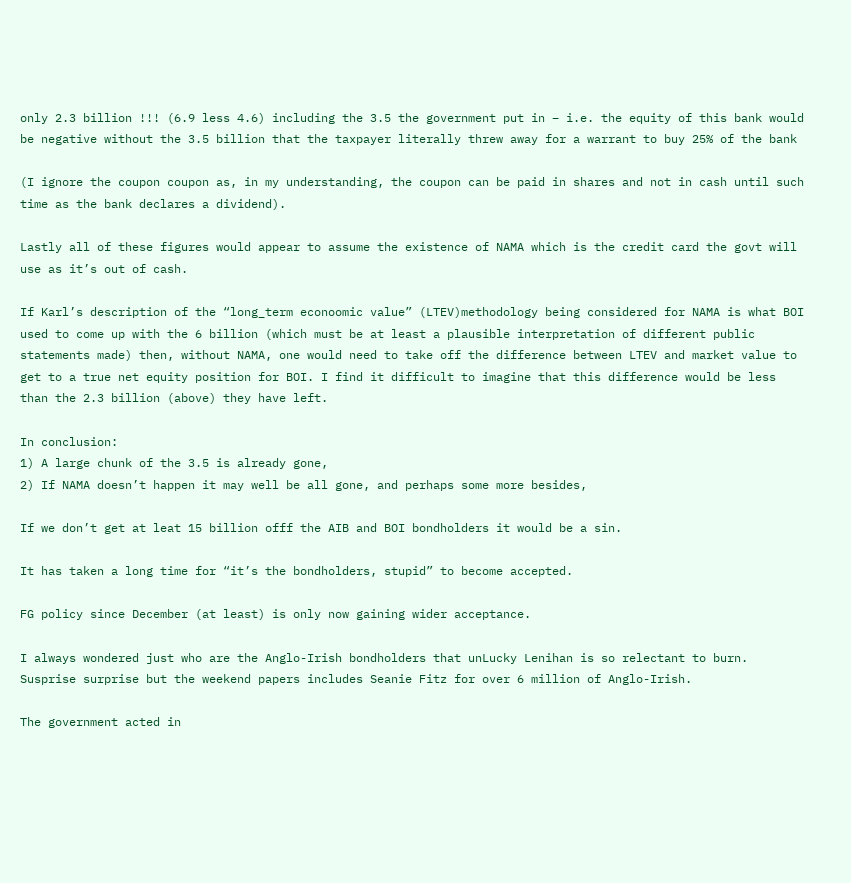only 2.3 billion !!! (6.9 less 4.6) including the 3.5 the government put in – i.e. the equity of this bank would be negative without the 3.5 billion that the taxpayer literally threw away for a warrant to buy 25% of the bank

(I ignore the coupon coupon as, in my understanding, the coupon can be paid in shares and not in cash until such time as the bank declares a dividend).

Lastly all of these figures would appear to assume the existence of NAMA which is the credit card the govt will use as it’s out of cash.

If Karl’s description of the “long_term econoomic value” (LTEV)methodology being considered for NAMA is what BOI used to come up with the 6 billion (which must be at least a plausible interpretation of different public statements made) then, without NAMA, one would need to take off the difference between LTEV and market value to get to a true net equity position for BOI. I find it difficult to imagine that this difference would be less than the 2.3 billion (above) they have left.

In conclusion:
1) A large chunk of the 3.5 is already gone,
2) If NAMA doesn’t happen it may well be all gone, and perhaps some more besides,

If we don’t get at leat 15 billion offf the AIB and BOI bondholders it would be a sin.

It has taken a long time for “it’s the bondholders, stupid” to become accepted.

FG policy since December (at least) is only now gaining wider acceptance.

I always wondered just who are the Anglo-Irish bondholders that unLucky Lenihan is so relectant to burn.
Susprise surprise but the weekend papers includes Seanie Fitz for over 6 million of Anglo-Irish.

The government acted in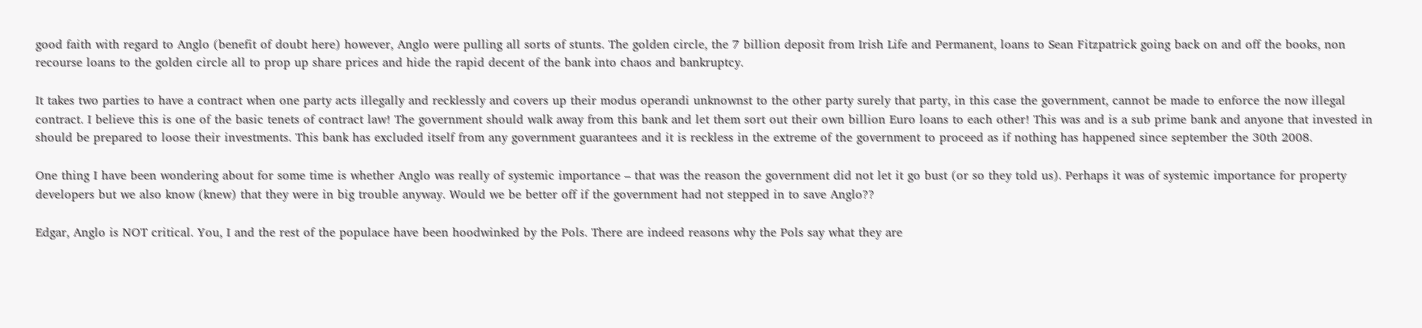good faith with regard to Anglo (benefit of doubt here) however, Anglo were pulling all sorts of stunts. The golden circle, the 7 billion deposit from Irish Life and Permanent, loans to Sean Fitzpatrick going back on and off the books, non recourse loans to the golden circle all to prop up share prices and hide the rapid decent of the bank into chaos and bankruptcy.

It takes two parties to have a contract when one party acts illegally and recklessly and covers up their modus operandi unknownst to the other party surely that party, in this case the government, cannot be made to enforce the now illegal contract. I believe this is one of the basic tenets of contract law! The government should walk away from this bank and let them sort out their own billion Euro loans to each other! This was and is a sub prime bank and anyone that invested in should be prepared to loose their investments. This bank has excluded itself from any government guarantees and it is reckless in the extreme of the government to proceed as if nothing has happened since september the 30th 2008.

One thing I have been wondering about for some time is whether Anglo was really of systemic importance – that was the reason the government did not let it go bust (or so they told us). Perhaps it was of systemic importance for property developers but we also know (knew) that they were in big trouble anyway. Would we be better off if the government had not stepped in to save Anglo??

Edgar, Anglo is NOT critical. You, I and the rest of the populace have been hoodwinked by the Pols. There are indeed reasons why the Pols say what they are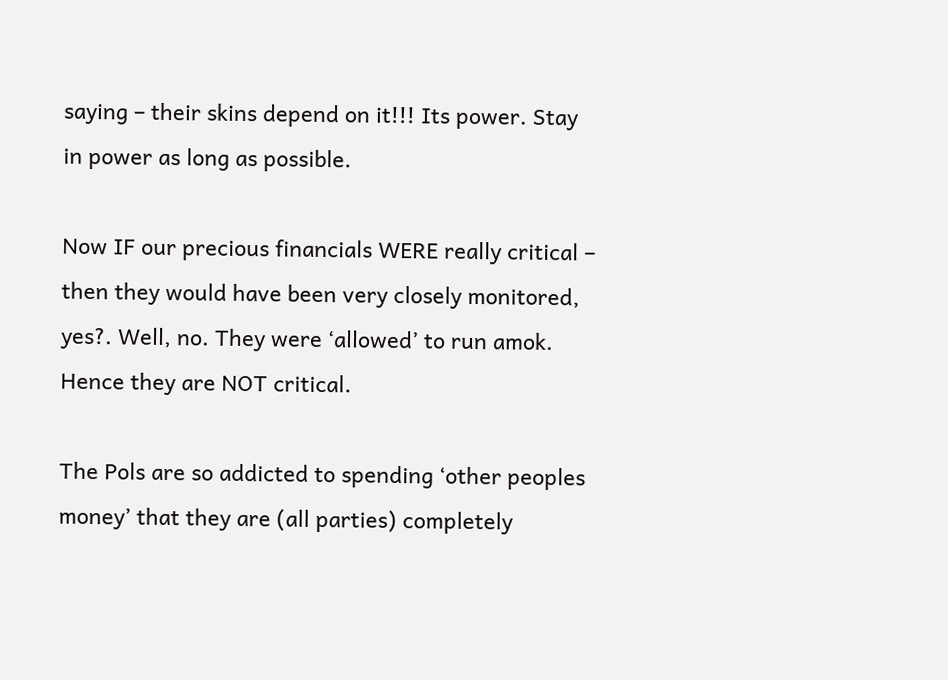saying – their skins depend on it!!! Its power. Stay in power as long as possible.

Now IF our precious financials WERE really critical – then they would have been very closely monitored, yes?. Well, no. They were ‘allowed’ to run amok. Hence they are NOT critical.

The Pols are so addicted to spending ‘other peoples money’ that they are (all parties) completely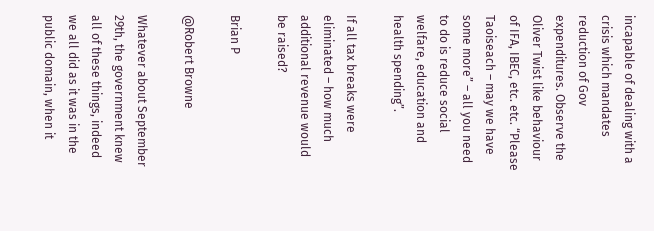incapable of dealing with a crisis which mandates reduction of Gov expenditures. Observe the Oliver Twist like behaviour of IFA, IBEC, etc. etc. “Please Taoiseach – may we have some more” – all you need to do is reduce social welfare, education and health spending”.

If all tax breaks were eliminated – how much additional revenue would be raised?

Brian P

@Robert Browne

Whatever about September 29th, the government knew all of these things, indeed we all did as it was in the public domain, when it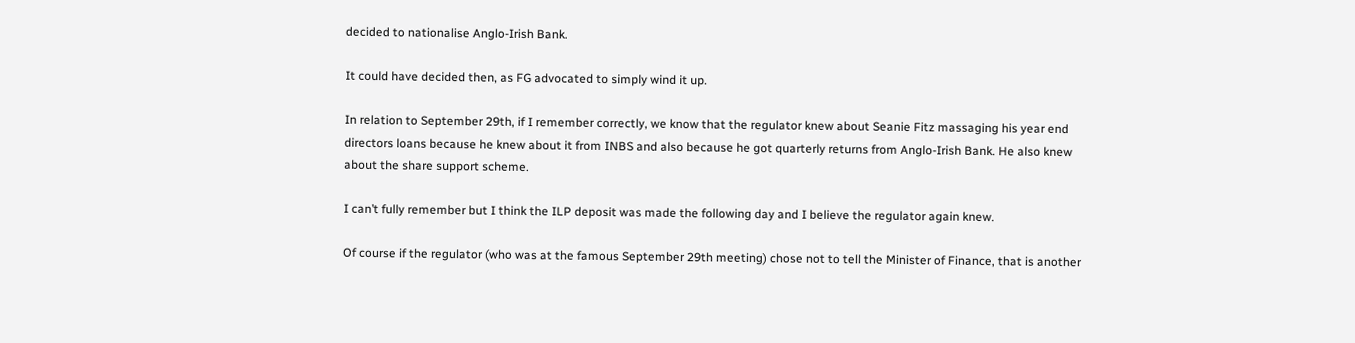decided to nationalise Anglo-Irish Bank.

It could have decided then, as FG advocated to simply wind it up.

In relation to September 29th, if I remember correctly, we know that the regulator knew about Seanie Fitz massaging his year end directors loans because he knew about it from INBS and also because he got quarterly returns from Anglo-Irish Bank. He also knew about the share support scheme.

I can’t fully remember but I think the ILP deposit was made the following day and I believe the regulator again knew.

Of course if the regulator (who was at the famous September 29th meeting) chose not to tell the Minister of Finance, that is another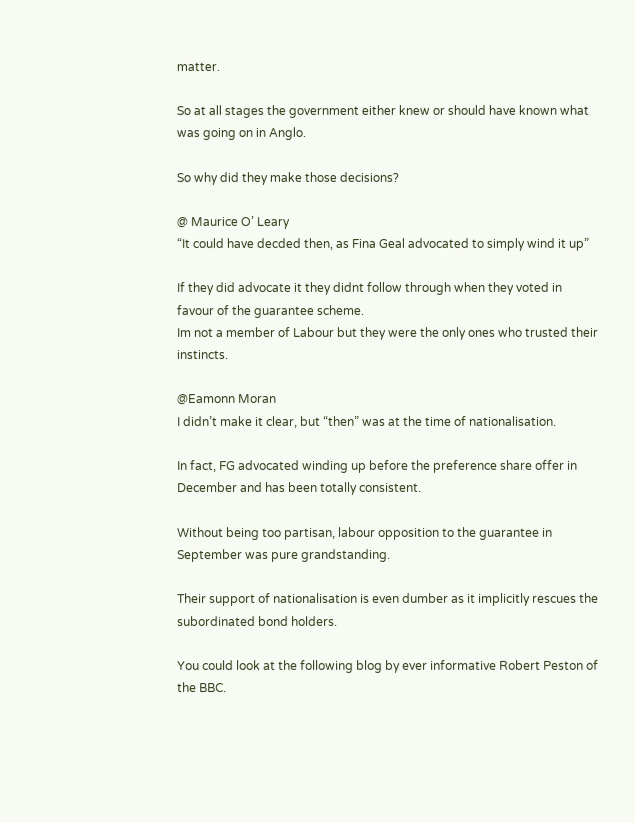matter.

So at all stages the government either knew or should have known what was going on in Anglo.

So why did they make those decisions?

@ Maurice O’ Leary
“It could have decded then, as Fina Geal advocated to simply wind it up”

If they did advocate it they didnt follow through when they voted in favour of the guarantee scheme.
Im not a member of Labour but they were the only ones who trusted their instincts.

@Eamonn Moran
I didn’t make it clear, but “then” was at the time of nationalisation.

In fact, FG advocated winding up before the preference share offer in December and has been totally consistent.

Without being too partisan, labour opposition to the guarantee in September was pure grandstanding.

Their support of nationalisation is even dumber as it implicitly rescues the subordinated bond holders.

You could look at the following blog by ever informative Robert Peston of the BBC.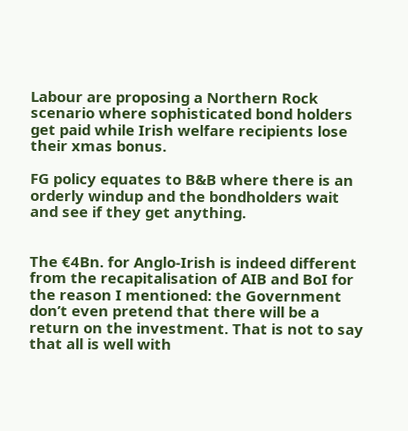Labour are proposing a Northern Rock scenario where sophisticated bond holders get paid while Irish welfare recipients lose their xmas bonus.

FG policy equates to B&B where there is an orderly windup and the bondholders wait and see if they get anything.


The €4Bn. for Anglo-Irish is indeed different from the recapitalisation of AIB and BoI for the reason I mentioned: the Government don’t even pretend that there will be a return on the investment. That is not to say that all is well with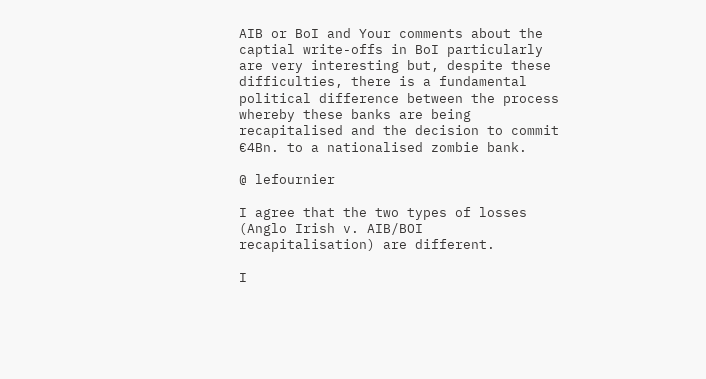AIB or BoI and Your comments about the captial write-offs in BoI particularly are very interesting but, despite these difficulties, there is a fundamental political difference between the process whereby these banks are being recapitalised and the decision to commit €4Bn. to a nationalised zombie bank.

@ lefournier

I agree that the two types of losses (Anglo Irish v. AIB/BOI recapitalisation) are different.

I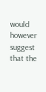would however suggest that the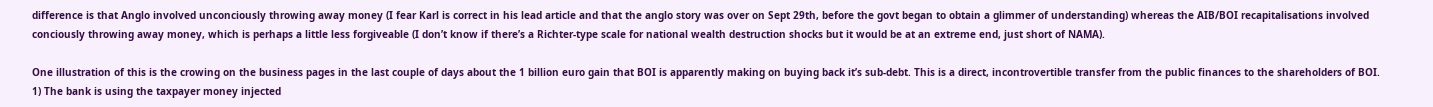difference is that Anglo involved unconciously throwing away money (I fear Karl is correct in his lead article and that the anglo story was over on Sept 29th, before the govt began to obtain a glimmer of understanding) whereas the AIB/BOI recapitalisations involved conciously throwing away money, which is perhaps a little less forgiveable (I don’t know if there’s a Richter-type scale for national wealth destruction shocks but it would be at an extreme end, just short of NAMA).

One illustration of this is the crowing on the business pages in the last couple of days about the 1 billion euro gain that BOI is apparently making on buying back it’s sub-debt. This is a direct, incontrovertible transfer from the public finances to the shareholders of BOI.
1) The bank is using the taxpayer money injected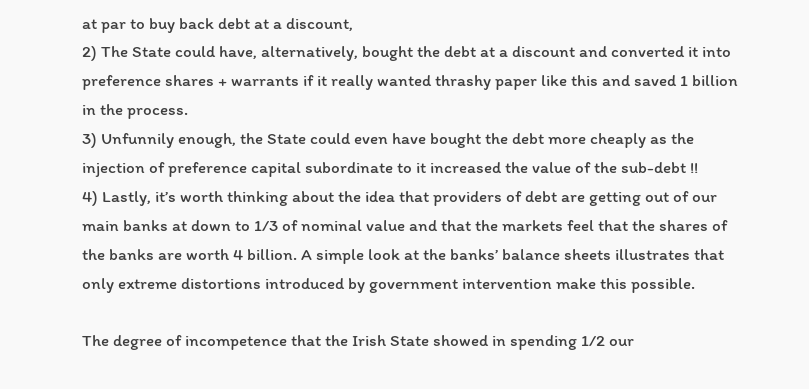at par to buy back debt at a discount,
2) The State could have, alternatively, bought the debt at a discount and converted it into preference shares + warrants if it really wanted thrashy paper like this and saved 1 billion in the process.
3) Unfunnily enough, the State could even have bought the debt more cheaply as the injection of preference capital subordinate to it increased the value of the sub-debt !!
4) Lastly, it’s worth thinking about the idea that providers of debt are getting out of our main banks at down to 1/3 of nominal value and that the markets feel that the shares of the banks are worth 4 billion. A simple look at the banks’ balance sheets illustrates that only extreme distortions introduced by government intervention make this possible.

The degree of incompetence that the Irish State showed in spending 1/2 our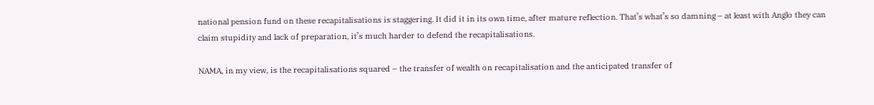national pension fund on these recapitalisations is staggering. It did it in its own time, after mature reflection. That’s what’s so damning – at least with Anglo they can claim stupidity and lack of preparation, it’s much harder to defend the recapitalisations.

NAMA, in my view, is the recapitalisations squared – the transfer of wealth on recapitalisation and the anticipated transfer of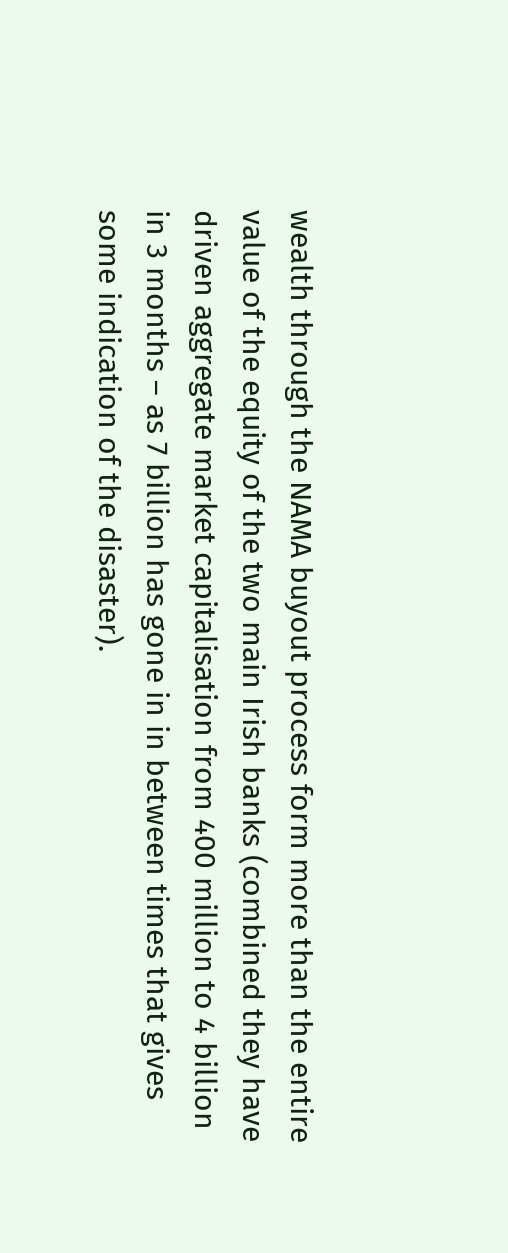wealth through the NAMA buyout process form more than the entire value of the equity of the two main Irish banks (combined they have driven aggregate market capitalisation from 400 million to 4 billion in 3 months – as 7 billion has gone in in between times that gives some indication of the disaster).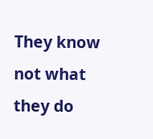They know not what they do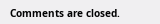Comments are closed.